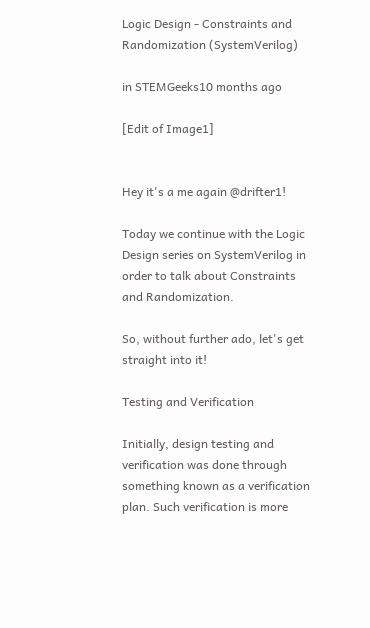Logic Design - Constraints and Randomization (SystemVerilog)

in STEMGeeks10 months ago

[Edit of Image1]


Hey it's a me again @drifter1!

Today we continue with the Logic Design series on SystemVerilog in order to talk about Constraints and Randomization.

So, without further ado, let's get straight into it!

Testing and Verification

Initially, design testing and verification was done through something known as a verification plan. Such verification is more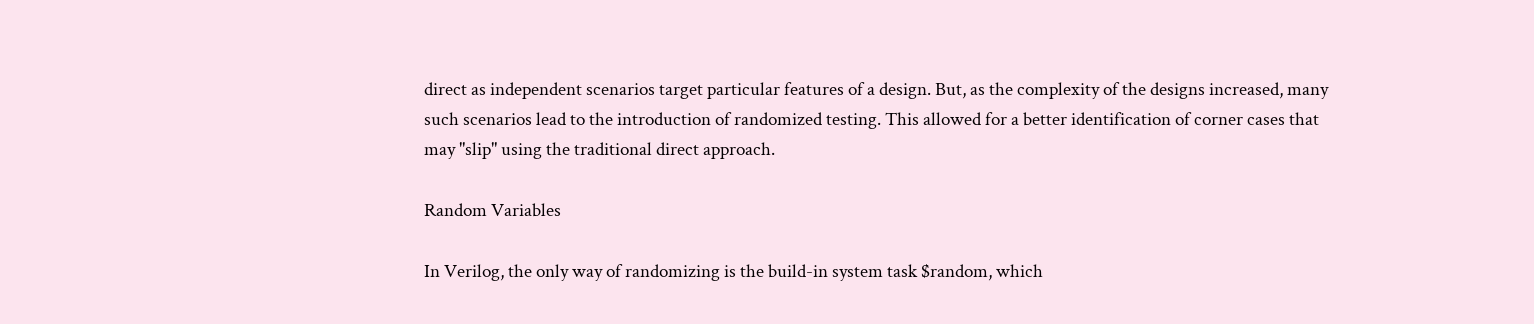direct as independent scenarios target particular features of a design. But, as the complexity of the designs increased, many such scenarios lead to the introduction of randomized testing. This allowed for a better identification of corner cases that may "slip" using the traditional direct approach.

Random Variables

In Verilog, the only way of randomizing is the build-in system task $random, which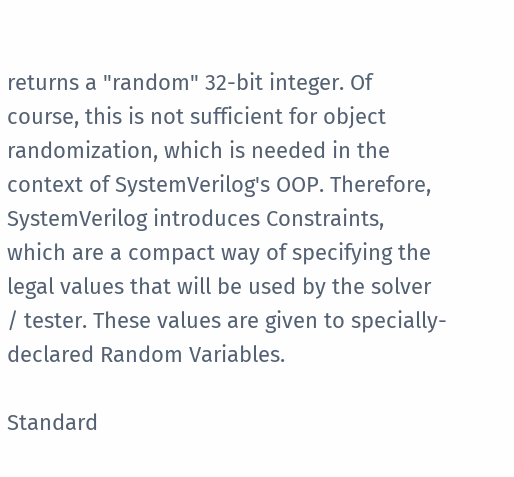returns a "random" 32-bit integer. Of course, this is not sufficient for object randomization, which is needed in the context of SystemVerilog's OOP. Therefore, SystemVerilog introduces Constraints, which are a compact way of specifying the legal values that will be used by the solver / tester. These values are given to specially-declared Random Variables.

Standard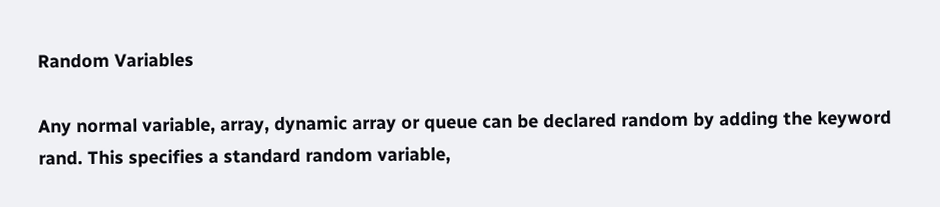Random Variables

Any normal variable, array, dynamic array or queue can be declared random by adding the keyword rand. This specifies a standard random variable,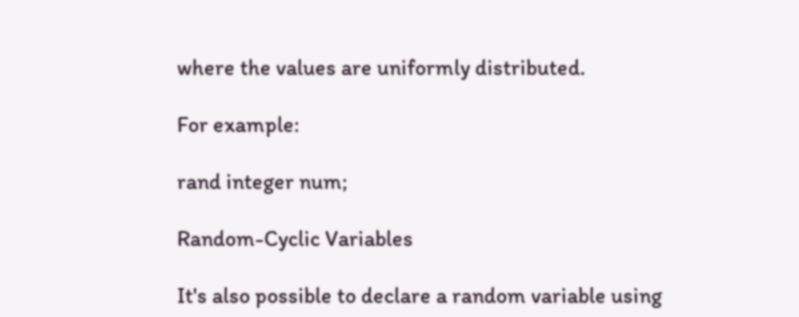where the values are uniformly distributed.

For example:

rand integer num;

Random-Cyclic Variables

It's also possible to declare a random variable using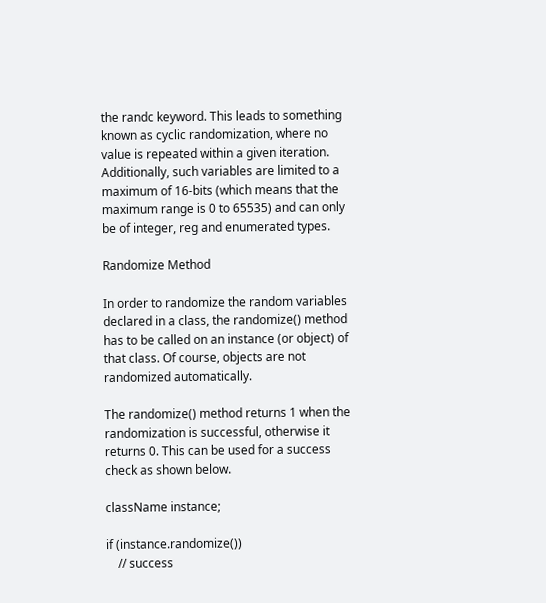the randc keyword. This leads to something known as cyclic randomization, where no value is repeated within a given iteration. Additionally, such variables are limited to a maximum of 16-bits (which means that the maximum range is 0 to 65535) and can only be of integer, reg and enumerated types.

Randomize Method

In order to randomize the random variables declared in a class, the randomize() method has to be called on an instance (or object) of that class. Of course, objects are not randomized automatically.

The randomize() method returns 1 when the randomization is successful, otherwise it returns 0. This can be used for a success check as shown below.

className instance;

if (instance.randomize())
    // success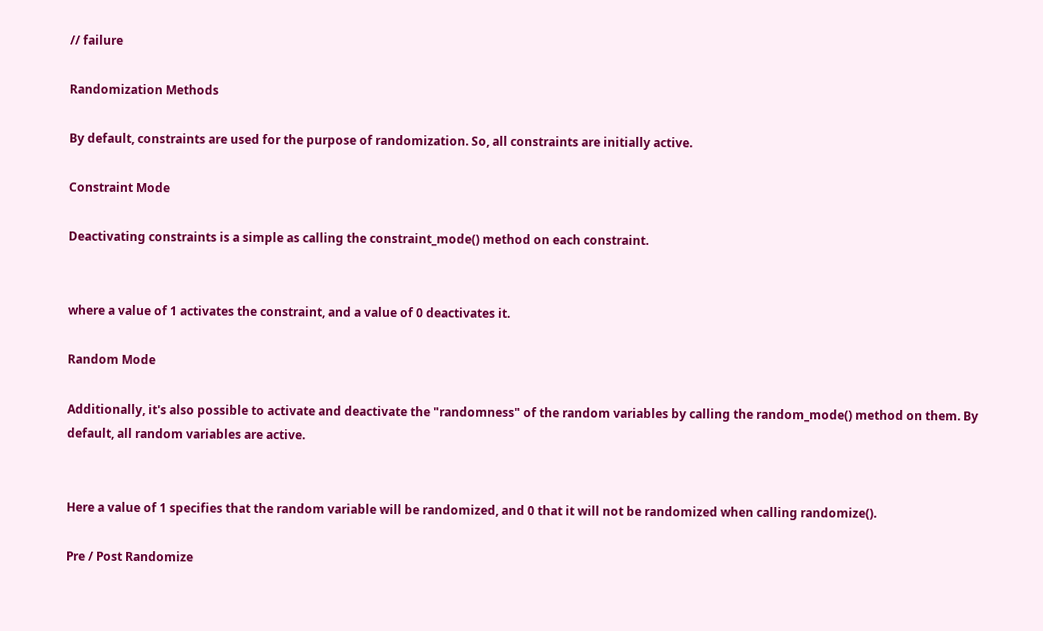// failure

Randomization Methods

By default, constraints are used for the purpose of randomization. So, all constraints are initially active.

Constraint Mode

Deactivating constraints is a simple as calling the constraint_mode() method on each constraint.


where a value of 1 activates the constraint, and a value of 0 deactivates it.

Random Mode

Additionally, it's also possible to activate and deactivate the "randomness" of the random variables by calling the random_mode() method on them. By default, all random variables are active.


Here a value of 1 specifies that the random variable will be randomized, and 0 that it will not be randomized when calling randomize().

Pre / Post Randomize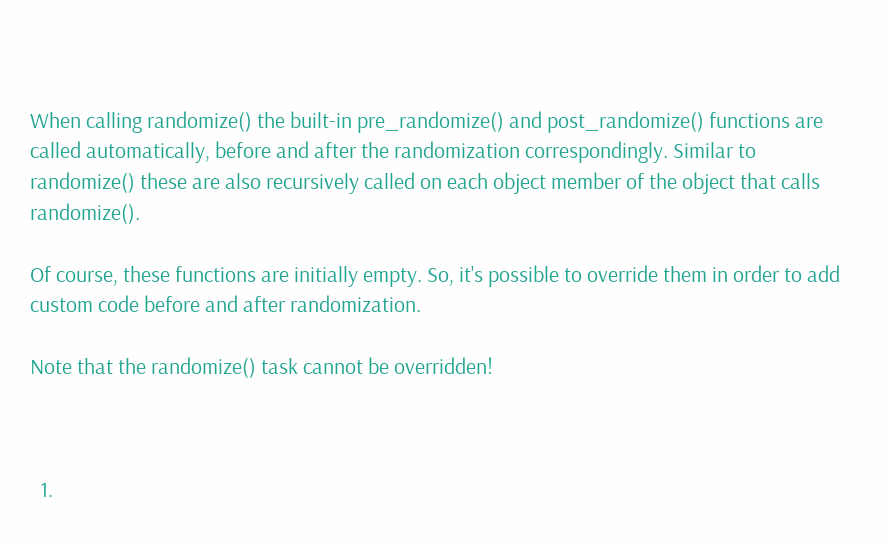When calling randomize() the built-in pre_randomize() and post_randomize() functions are called automatically, before and after the randomization correspondingly. Similar to randomize() these are also recursively called on each object member of the object that calls randomize().

Of course, these functions are initially empty. So, it's possible to override them in order to add custom code before and after randomization.

Note that the randomize() task cannot be overridden!



  1.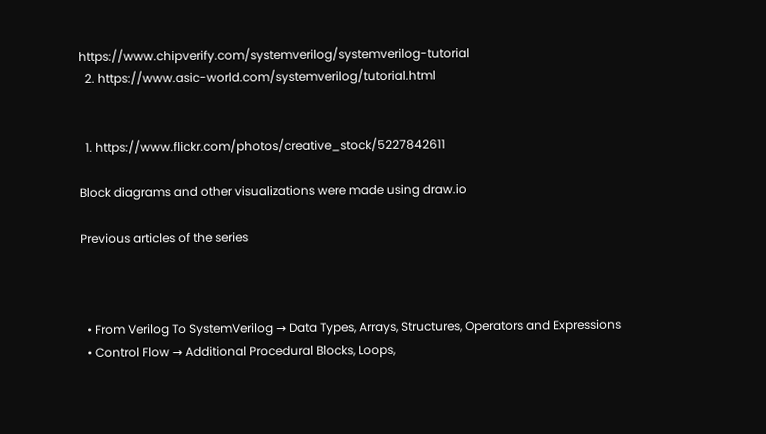https://www.chipverify.com/systemverilog/systemverilog-tutorial
  2. https://www.asic-world.com/systemverilog/tutorial.html


  1. https://www.flickr.com/photos/creative_stock/5227842611

Block diagrams and other visualizations were made using draw.io

Previous articles of the series



  • From Verilog To SystemVerilog → Data Types, Arrays, Structures, Operators and Expressions
  • Control Flow → Additional Procedural Blocks, Loops,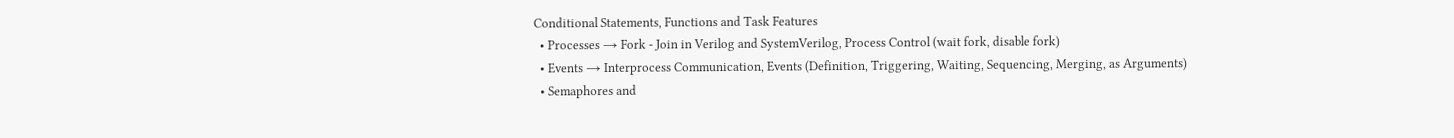Conditional Statements, Functions and Task Features
  • Processes → Fork - Join in Verilog and SystemVerilog, Process Control (wait fork, disable fork)
  • Events → Interprocess Communication, Events (Definition, Triggering, Waiting, Sequencing, Merging, as Arguments)
  • Semaphores and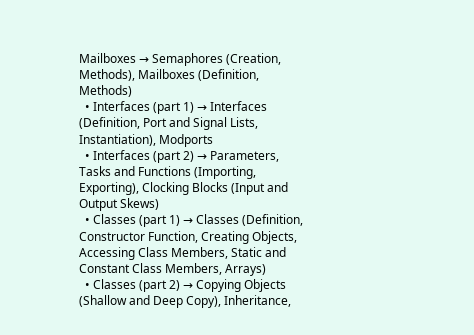Mailboxes → Semaphores (Creation, Methods), Mailboxes (Definition, Methods)
  • Interfaces (part 1) → Interfaces (Definition, Port and Signal Lists, Instantiation), Modports
  • Interfaces (part 2) → Parameters, Tasks and Functions (Importing, Exporting), Clocking Blocks (Input and Output Skews)
  • Classes (part 1) → Classes (Definition, Constructor Function, Creating Objects, Accessing Class Members, Static and Constant Class Members, Arrays)
  • Classes (part 2) → Copying Objects (Shallow and Deep Copy), Inheritance,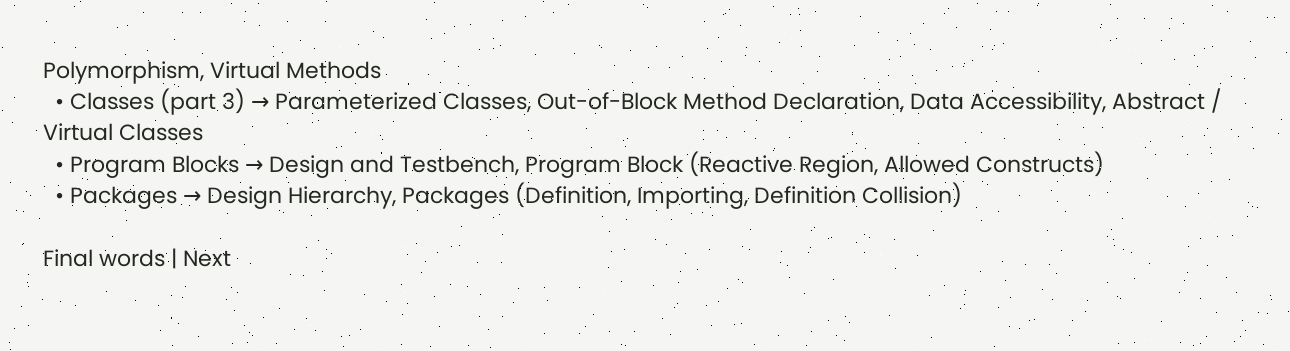Polymorphism, Virtual Methods
  • Classes (part 3) → Parameterized Classes, Out-of-Block Method Declaration, Data Accessibility, Abstract / Virtual Classes
  • Program Blocks → Design and Testbench, Program Block (Reactive Region, Allowed Constructs)
  • Packages → Design Hierarchy, Packages (Definition, Importing, Definition Collision)

Final words | Next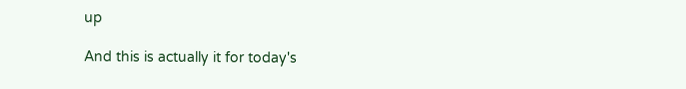up

And this is actually it for today's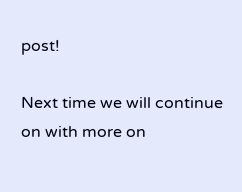post!

Next time we will continue on with more on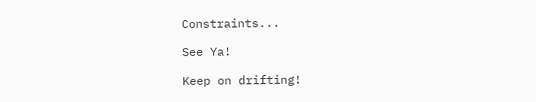Constraints...

See Ya!

Keep on drifting!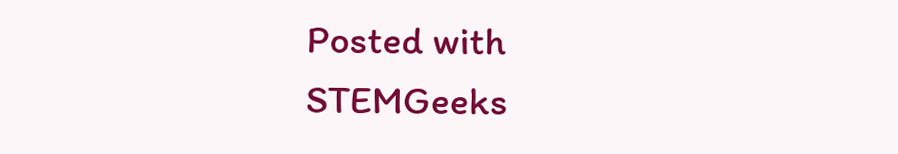Posted with STEMGeeks